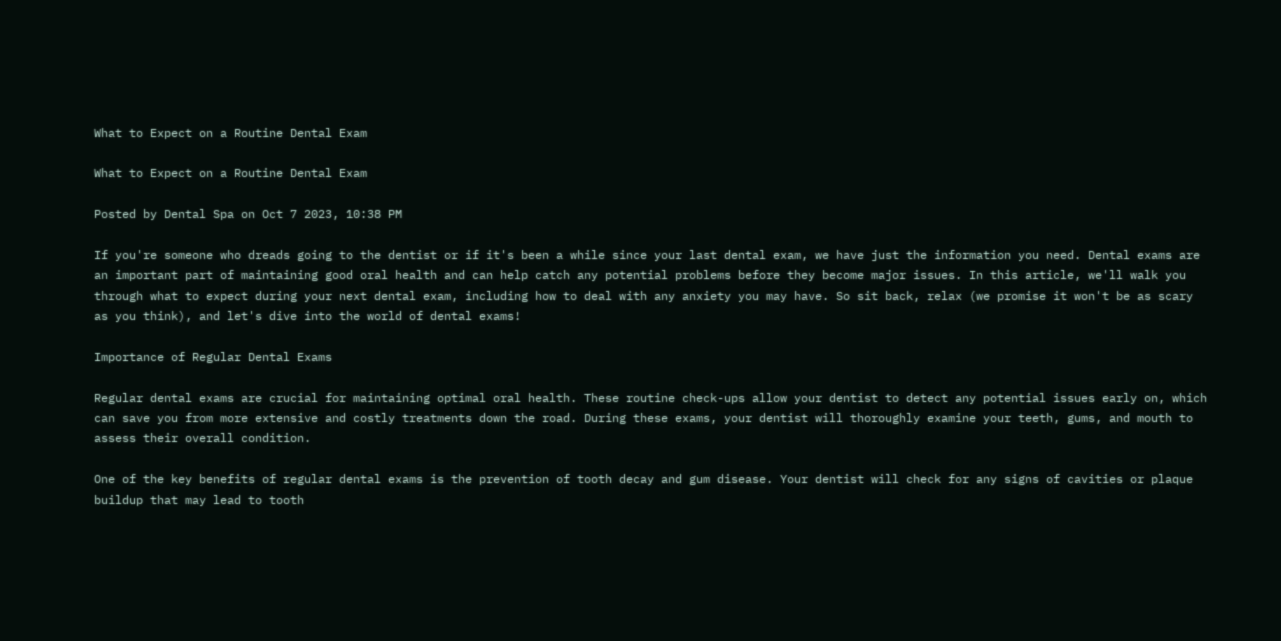What to Expect on a Routine Dental Exam

What to Expect on a Routine Dental Exam

Posted by Dental Spa on Oct 7 2023, 10:38 PM

If you're someone who dreads going to the dentist or if it's been a while since your last dental exam, we have just the information you need. Dental exams are an important part of maintaining good oral health and can help catch any potential problems before they become major issues. In this article, we'll walk you through what to expect during your next dental exam, including how to deal with any anxiety you may have. So sit back, relax (we promise it won't be as scary as you think), and let's dive into the world of dental exams!

Importance of Regular Dental Exams

Regular dental exams are crucial for maintaining optimal oral health. These routine check-ups allow your dentist to detect any potential issues early on, which can save you from more extensive and costly treatments down the road. During these exams, your dentist will thoroughly examine your teeth, gums, and mouth to assess their overall condition.

One of the key benefits of regular dental exams is the prevention of tooth decay and gum disease. Your dentist will check for any signs of cavities or plaque buildup that may lead to tooth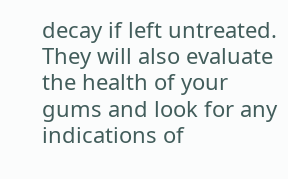decay if left untreated. They will also evaluate the health of your gums and look for any indications of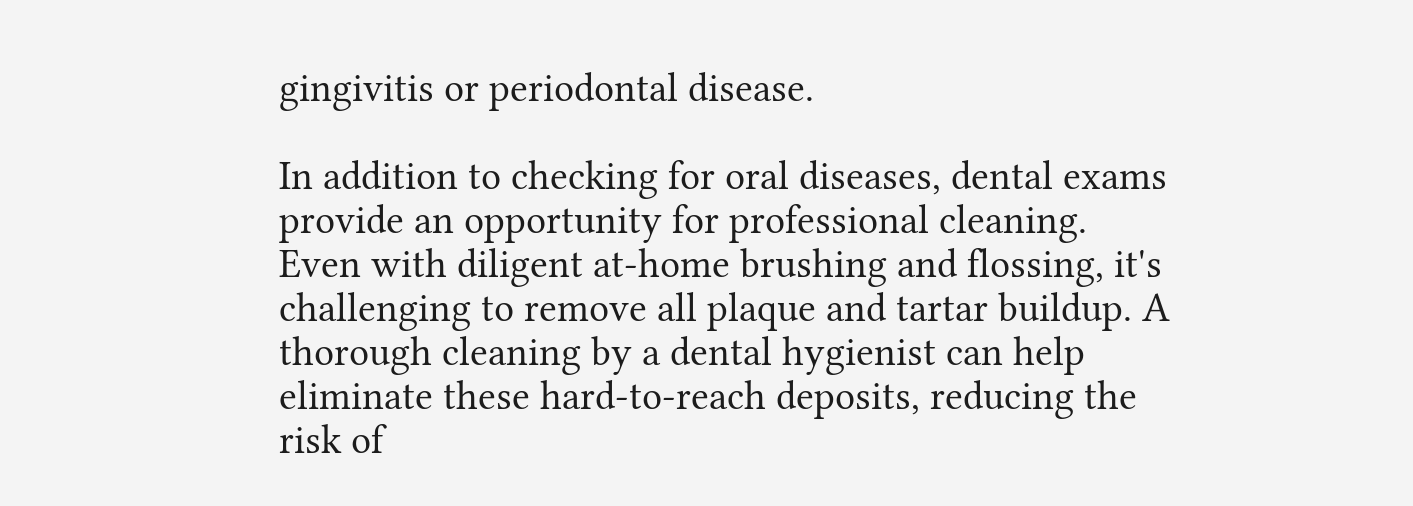gingivitis or periodontal disease.

In addition to checking for oral diseases, dental exams provide an opportunity for professional cleaning. Even with diligent at-home brushing and flossing, it's challenging to remove all plaque and tartar buildup. A thorough cleaning by a dental hygienist can help eliminate these hard-to-reach deposits, reducing the risk of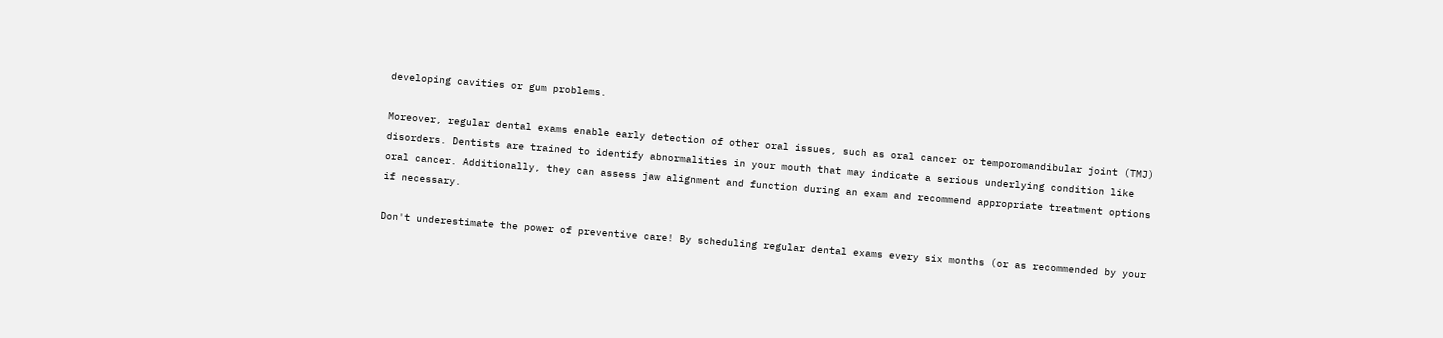developing cavities or gum problems.

Moreover, regular dental exams enable early detection of other oral issues, such as oral cancer or temporomandibular joint (TMJ) disorders. Dentists are trained to identify abnormalities in your mouth that may indicate a serious underlying condition like oral cancer. Additionally, they can assess jaw alignment and function during an exam and recommend appropriate treatment options if necessary.

Don't underestimate the power of preventive care! By scheduling regular dental exams every six months (or as recommended by your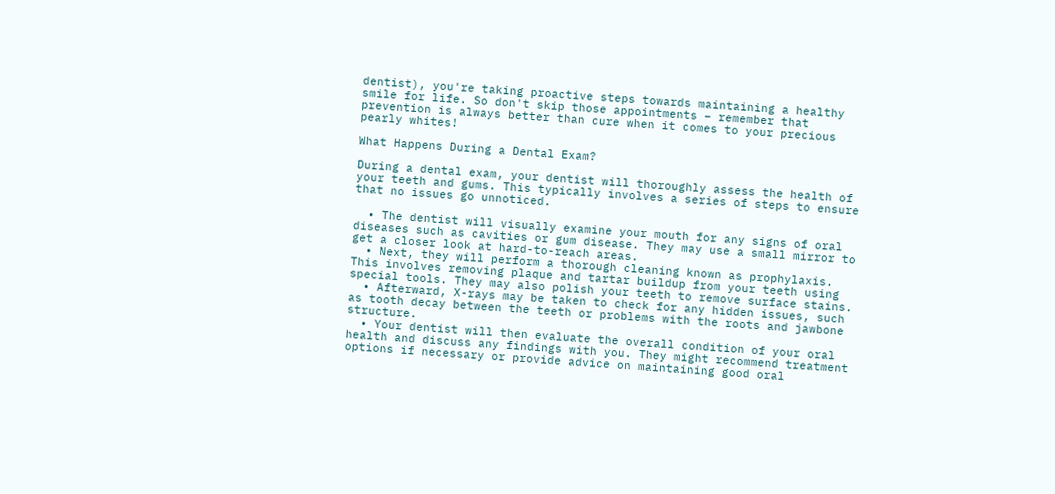dentist), you're taking proactive steps towards maintaining a healthy smile for life. So don't skip those appointments – remember that prevention is always better than cure when it comes to your precious pearly whites!

What Happens During a Dental Exam?

During a dental exam, your dentist will thoroughly assess the health of your teeth and gums. This typically involves a series of steps to ensure that no issues go unnoticed.

  • The dentist will visually examine your mouth for any signs of oral diseases such as cavities or gum disease. They may use a small mirror to get a closer look at hard-to-reach areas.
  • Next, they will perform a thorough cleaning known as prophylaxis. This involves removing plaque and tartar buildup from your teeth using special tools. They may also polish your teeth to remove surface stains.
  • Afterward, X-rays may be taken to check for any hidden issues, such as tooth decay between the teeth or problems with the roots and jawbone structure.
  • Your dentist will then evaluate the overall condition of your oral health and discuss any findings with you. They might recommend treatment options if necessary or provide advice on maintaining good oral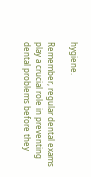hygiene.

Remember, regular dental exams play a crucial role in preventing dental problems before they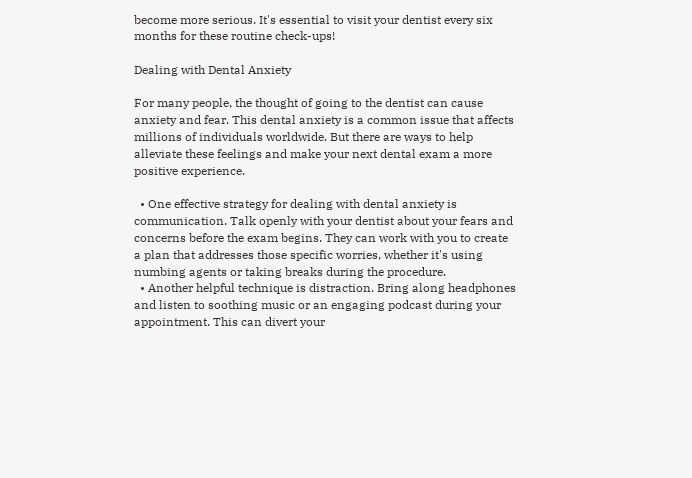become more serious. It's essential to visit your dentist every six months for these routine check-ups!

Dealing with Dental Anxiety

For many people, the thought of going to the dentist can cause anxiety and fear. This dental anxiety is a common issue that affects millions of individuals worldwide. But there are ways to help alleviate these feelings and make your next dental exam a more positive experience.

  • One effective strategy for dealing with dental anxiety is communication. Talk openly with your dentist about your fears and concerns before the exam begins. They can work with you to create a plan that addresses those specific worries, whether it's using numbing agents or taking breaks during the procedure.
  • Another helpful technique is distraction. Bring along headphones and listen to soothing music or an engaging podcast during your appointment. This can divert your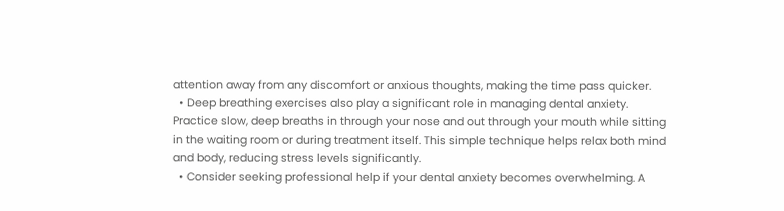attention away from any discomfort or anxious thoughts, making the time pass quicker.
  • Deep breathing exercises also play a significant role in managing dental anxiety. Practice slow, deep breaths in through your nose and out through your mouth while sitting in the waiting room or during treatment itself. This simple technique helps relax both mind and body, reducing stress levels significantly.
  • Consider seeking professional help if your dental anxiety becomes overwhelming. A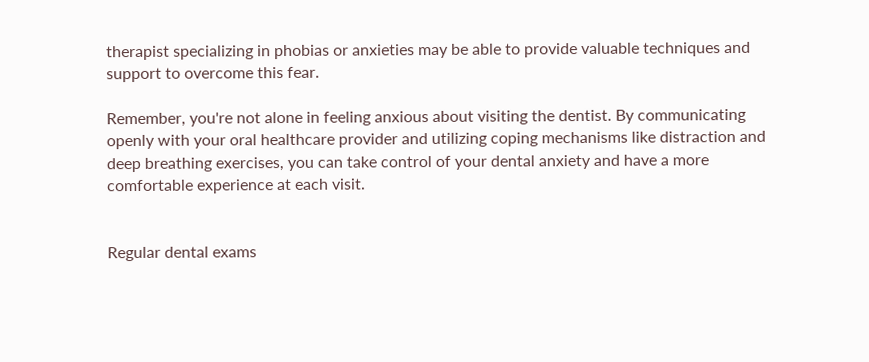therapist specializing in phobias or anxieties may be able to provide valuable techniques and support to overcome this fear.

Remember, you're not alone in feeling anxious about visiting the dentist. By communicating openly with your oral healthcare provider and utilizing coping mechanisms like distraction and deep breathing exercises, you can take control of your dental anxiety and have a more comfortable experience at each visit.


Regular dental exams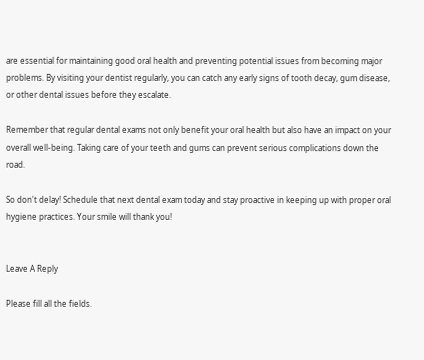are essential for maintaining good oral health and preventing potential issues from becoming major problems. By visiting your dentist regularly, you can catch any early signs of tooth decay, gum disease, or other dental issues before they escalate.

Remember that regular dental exams not only benefit your oral health but also have an impact on your overall well-being. Taking care of your teeth and gums can prevent serious complications down the road.

So don't delay! Schedule that next dental exam today and stay proactive in keeping up with proper oral hygiene practices. Your smile will thank you!


Leave A Reply

Please fill all the fields.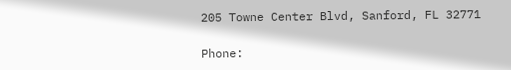205 Towne Center Blvd, Sanford, FL 32771

Phone: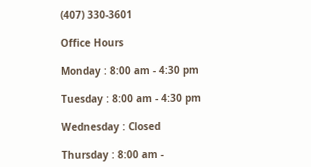(407) 330-3601

Office Hours

Monday : 8:00 am - 4:30 pm

Tuesday : 8:00 am - 4:30 pm

Wednesday : Closed

Thursday : 8:00 am -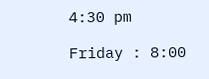4:30 pm

Friday : 8:00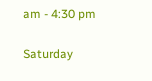am - 4:30 pm

Saturday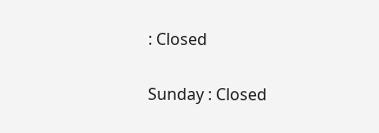: Closed

Sunday : Closed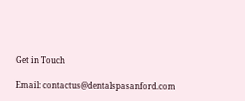Get in Touch

Email: contactus@dentalspasanford.com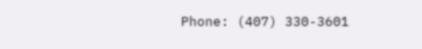Phone: (407) 330-3601